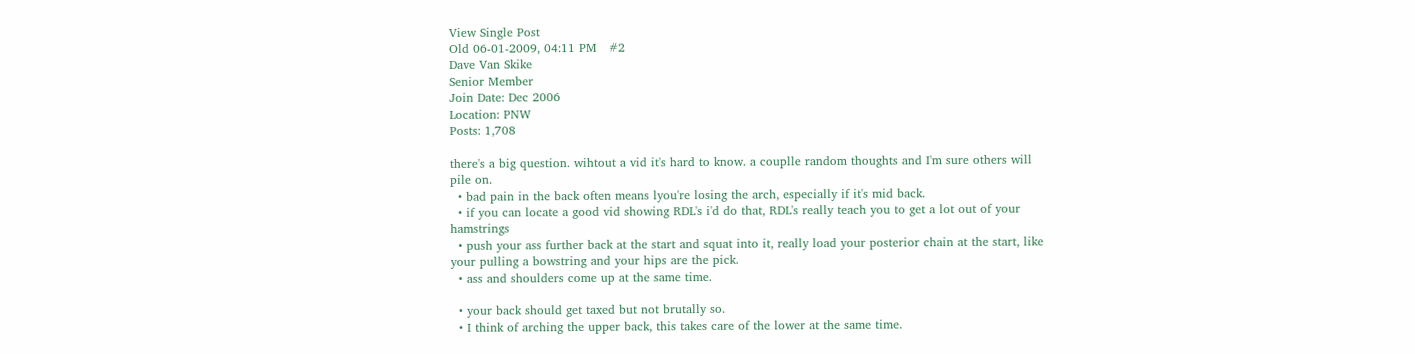View Single Post
Old 06-01-2009, 04:11 PM   #2
Dave Van Skike
Senior Member
Join Date: Dec 2006
Location: PNW
Posts: 1,708

there's a big question. wihtout a vid it's hard to know. a couplle random thoughts and I'm sure others will pile on.
  • bad pain in the back often means lyou're losing the arch, especially if it's mid back.
  • if you can locate a good vid showing RDL's i'd do that, RDL's really teach you to get a lot out of your hamstrings
  • push your ass further back at the start and squat into it, really load your posterior chain at the start, like your pulling a bowstring and your hips are the pick.
  • ass and shoulders come up at the same time.

  • your back should get taxed but not brutally so.
  • I think of arching the upper back, this takes care of the lower at the same time.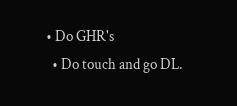• Do GHR's
  • Do touch and go DL.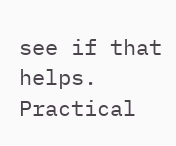see if that helps.
Practical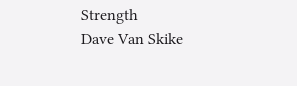Strength
Dave Van Skike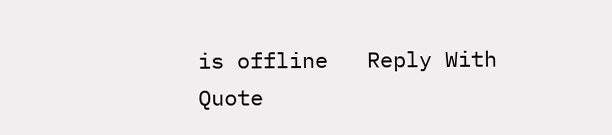is offline   Reply With Quote